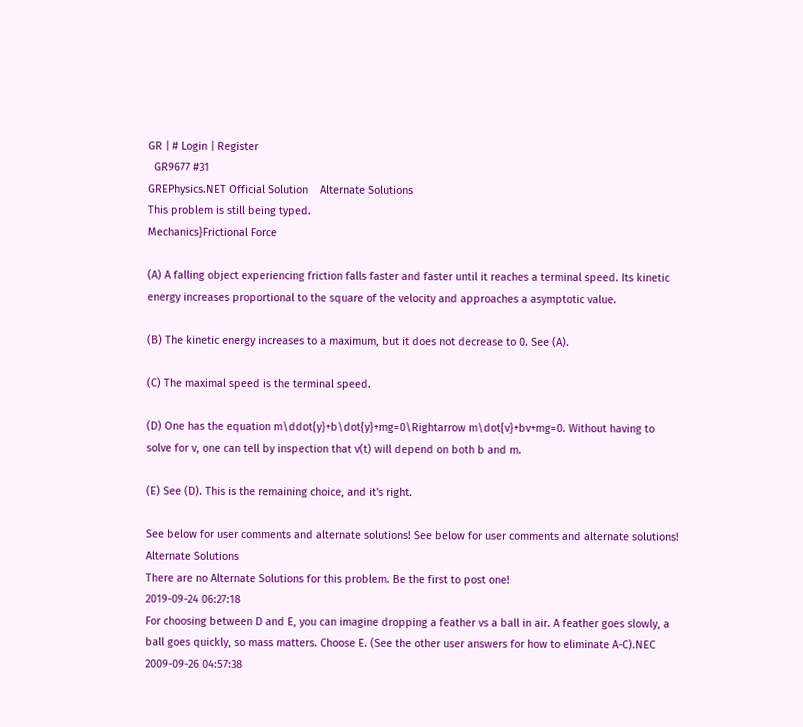GR | # Login | Register
  GR9677 #31
GREPhysics.NET Official Solution    Alternate Solutions
This problem is still being typed.
Mechanics}Frictional Force

(A) A falling object experiencing friction falls faster and faster until it reaches a terminal speed. Its kinetic energy increases proportional to the square of the velocity and approaches a asymptotic value.

(B) The kinetic energy increases to a maximum, but it does not decrease to 0. See (A).

(C) The maximal speed is the terminal speed.

(D) One has the equation m\ddot{y}+b\dot{y}+mg=0\Rightarrow m\dot{v}+bv+mg=0. Without having to solve for v, one can tell by inspection that v(t) will depend on both b and m.

(E) See (D). This is the remaining choice, and it's right.

See below for user comments and alternate solutions! See below for user comments and alternate solutions!
Alternate Solutions
There are no Alternate Solutions for this problem. Be the first to post one!
2019-09-24 06:27:18
For choosing between D and E, you can imagine dropping a feather vs a ball in air. A feather goes slowly, a ball goes quickly, so mass matters. Choose E. (See the other user answers for how to eliminate A-C).NEC
2009-09-26 04:57:38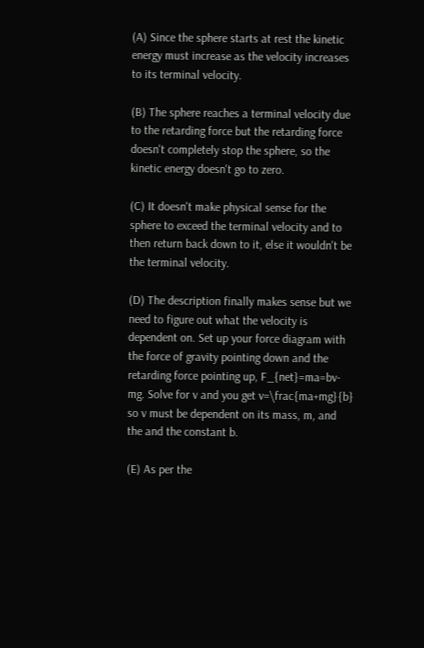(A) Since the sphere starts at rest the kinetic energy must increase as the velocity increases to its terminal velocity.

(B) The sphere reaches a terminal velocity due to the retarding force but the retarding force doesn't completely stop the sphere, so the kinetic energy doesn't go to zero.

(C) It doesn't make physical sense for the sphere to exceed the terminal velocity and to then return back down to it, else it wouldn't be the terminal velocity.

(D) The description finally makes sense but we need to figure out what the velocity is dependent on. Set up your force diagram with the force of gravity pointing down and the retarding force pointing up, F_{net}=ma=bv-mg. Solve for v and you get v=\frac{ma+mg}{b} so v must be dependent on its mass, m, and the and the constant b.

(E) As per the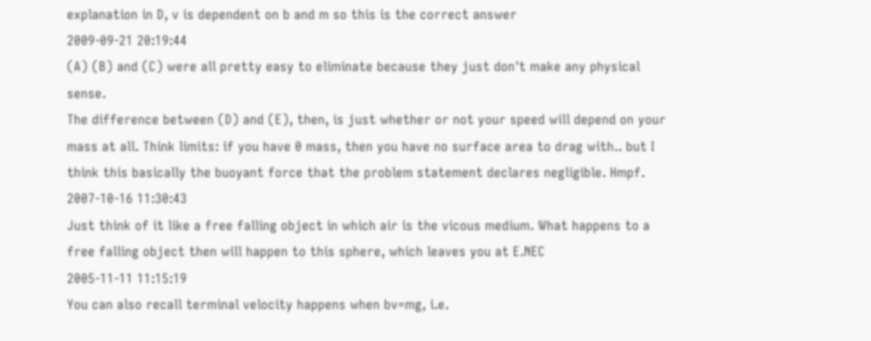explanation in D, v is dependent on b and m so this is the correct answer
2009-09-21 20:19:44
(A) (B) and (C) were all pretty easy to eliminate because they just don't make any physical sense.
The difference between (D) and (E), then, is just whether or not your speed will depend on your mass at all. Think limits: if you have 0 mass, then you have no surface area to drag with.. but I think this basically the buoyant force that the problem statement declares negligible. Hmpf.
2007-10-16 11:30:43
Just think of it like a free falling object in which air is the vicous medium. What happens to a free falling object then will happen to this sphere, which leaves you at E.NEC
2005-11-11 11:15:19
You can also recall terminal velocity happens when bv=mg, i.e.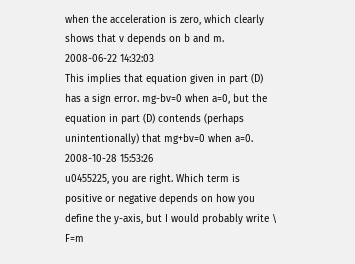when the acceleration is zero, which clearly shows that v depends on b and m.
2008-06-22 14:32:03
This implies that equation given in part (D) has a sign error. mg-bv=0 when a=0, but the equation in part (D) contends (perhaps unintentionally) that mg+bv=0 when a=0.
2008-10-28 15:53:26
u0455225, you are right. Which term is positive or negative depends on how you define the y-axis, but I would probably write \ F=m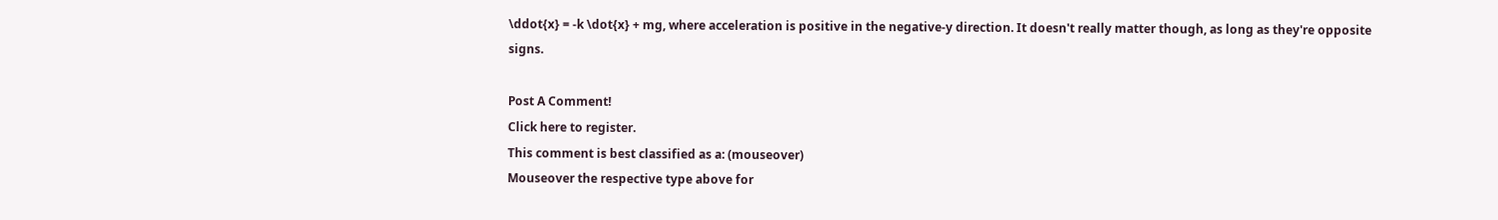\ddot{x} = -k \dot{x} + mg, where acceleration is positive in the negative-y direction. It doesn't really matter though, as long as they're opposite signs.

Post A Comment!
Click here to register.
This comment is best classified as a: (mouseover)
Mouseover the respective type above for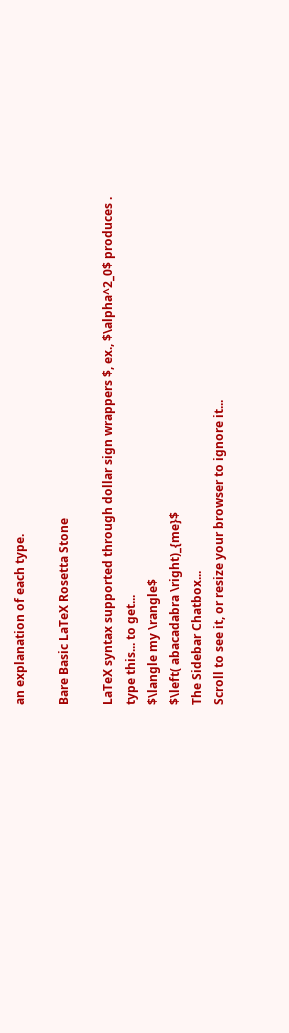an explanation of each type.

Bare Basic LaTeX Rosetta Stone

LaTeX syntax supported through dollar sign wrappers $, ex., $\alpha^2_0$ produces .
type this... to get...
$\langle my \rangle$
$\left( abacadabra \right)_{me}$
The Sidebar Chatbox...
Scroll to see it, or resize your browser to ignore it...